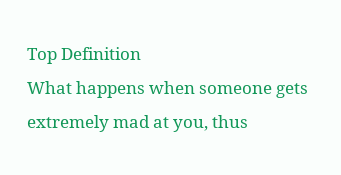Top Definition
What happens when someone gets extremely mad at you, thus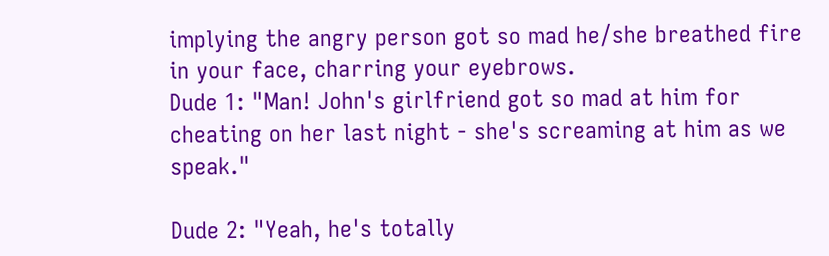implying the angry person got so mad he/she breathed fire in your face, charring your eyebrows.
Dude 1: "Man! John's girlfriend got so mad at him for cheating on her last night - she's screaming at him as we speak."

Dude 2: "Yeah, he's totally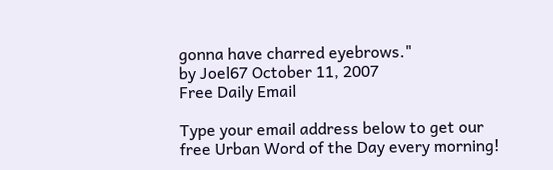gonna have charred eyebrows."
by Joel67 October 11, 2007
Free Daily Email

Type your email address below to get our free Urban Word of the Day every morning!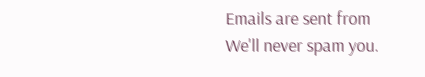Emails are sent from We'll never spam you.